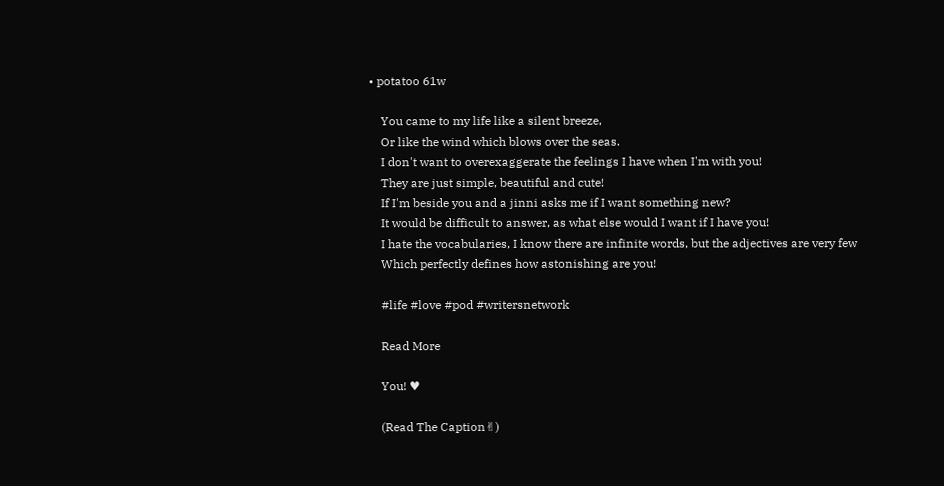• potatoo 61w

    You came to my life like a silent breeze,
    Or like the wind which blows over the seas.
    I don't want to overexaggerate the feelings I have when I'm with you!
    They are just simple, beautiful and cute!
    If I'm beside you and a jinni asks me if I want something new?
    It would be difficult to answer, as what else would I want if I have you!
    I hate the vocabularies, I know there are infinite words, but the adjectives are very few
    Which perfectly defines how astonishing are you!

    #life #love #pod #writersnetwork

    Read More

    You! ♥

    (Read The Caption✌)